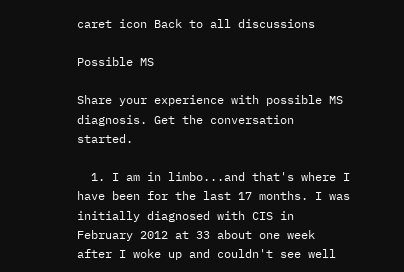caret icon Back to all discussions

Possible MS

Share your experience with possible MS diagnosis. Get the conversation started.

  1. I am in limbo...and that's where I have been for the last 17 months. I was initially diagnosed with CIS in February 2012 at 33 about one week after I woke up and couldn't see well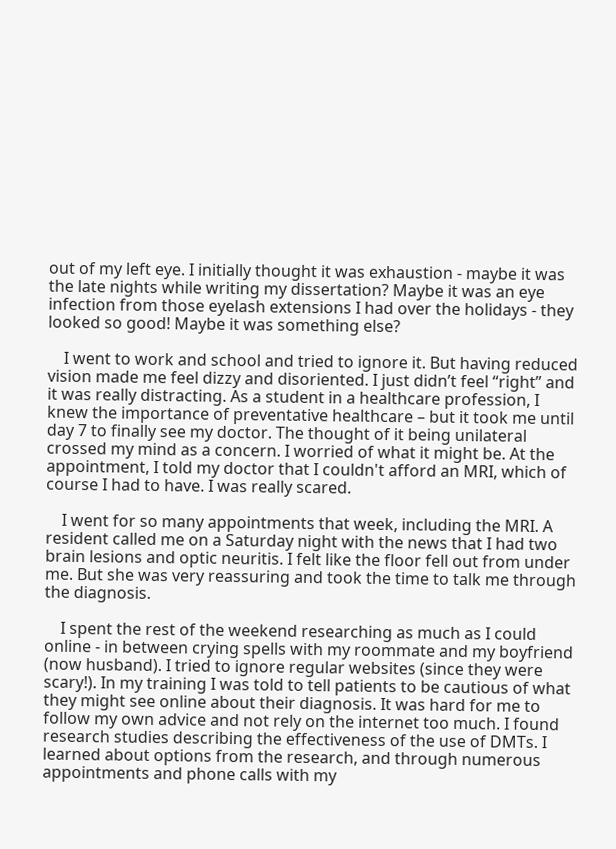out of my left eye. I initially thought it was exhaustion - maybe it was the late nights while writing my dissertation? Maybe it was an eye infection from those eyelash extensions I had over the holidays - they looked so good! Maybe it was something else?

    I went to work and school and tried to ignore it. But having reduced vision made me feel dizzy and disoriented. I just didn’t feel “right” and it was really distracting. As a student in a healthcare profession, I knew the importance of preventative healthcare – but it took me until day 7 to finally see my doctor. The thought of it being unilateral crossed my mind as a concern. I worried of what it might be. At the appointment, I told my doctor that I couldn't afford an MRI, which of course I had to have. I was really scared.

    I went for so many appointments that week, including the MRI. A resident called me on a Saturday night with the news that I had two brain lesions and optic neuritis. I felt like the floor fell out from under me. But she was very reassuring and took the time to talk me through the diagnosis.

    I spent the rest of the weekend researching as much as I could online - in between crying spells with my roommate and my boyfriend (now husband). I tried to ignore regular websites (since they were scary!). In my training I was told to tell patients to be cautious of what they might see online about their diagnosis. It was hard for me to follow my own advice and not rely on the internet too much. I found research studies describing the effectiveness of the use of DMTs. I learned about options from the research, and through numerous appointments and phone calls with my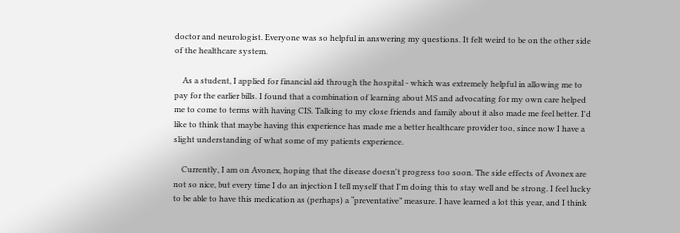doctor and neurologist. Everyone was so helpful in answering my questions. It felt weird to be on the other side of the healthcare system.

    As a student, I applied for financial aid through the hospital - which was extremely helpful in allowing me to pay for the earlier bills. I found that a combination of learning about MS and advocating for my own care helped me to come to terms with having CIS. Talking to my close friends and family about it also made me feel better. I'd like to think that maybe having this experience has made me a better healthcare provider too, since now I have a slight understanding of what some of my patients experience.

    Currently, I am on Avonex, hoping that the disease doesn't progress too soon. The side effects of Avonex are not so nice, but every time I do an injection I tell myself that I'm doing this to stay well and be strong. I feel lucky to be able to have this medication as (perhaps) a “preventative” measure. I have learned a lot this year, and I think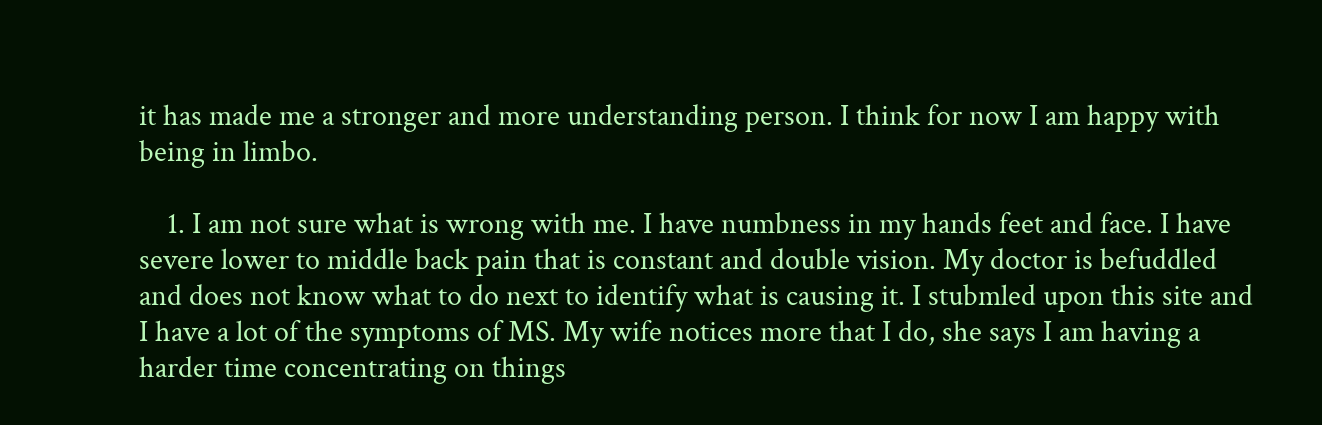it has made me a stronger and more understanding person. I think for now I am happy with being in limbo.

    1. I am not sure what is wrong with me. I have numbness in my hands feet and face. I have severe lower to middle back pain that is constant and double vision. My doctor is befuddled and does not know what to do next to identify what is causing it. I stubmled upon this site and I have a lot of the symptoms of MS. My wife notices more that I do, she says I am having a harder time concentrating on things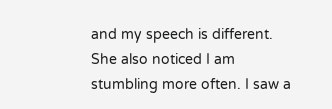and my speech is different. She also noticed I am stumbling more often. I saw a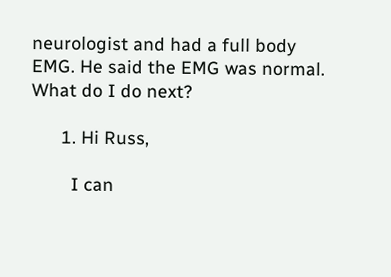neurologist and had a full body EMG. He said the EMG was normal. What do I do next?

      1. Hi Russ,

        I can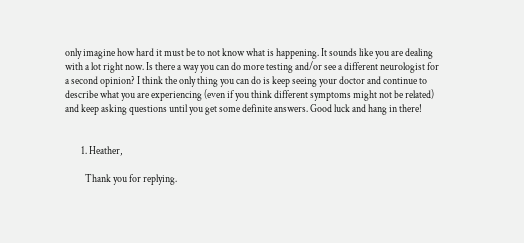only imagine how hard it must be to not know what is happening. It sounds like you are dealing with a lot right now. Is there a way you can do more testing and/or see a different neurologist for a second opinion? I think the only thing you can do is keep seeing your doctor and continue to describe what you are experiencing (even if you think different symptoms might not be related) and keep asking questions until you get some definite answers. Good luck and hang in there!


        1. Heather,

          Thank you for replying.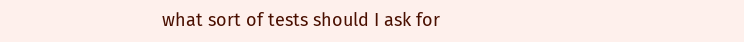what sort of tests should I ask for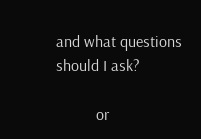and what questions should I ask?

          or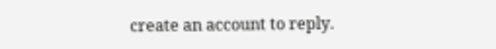create an account to reply.